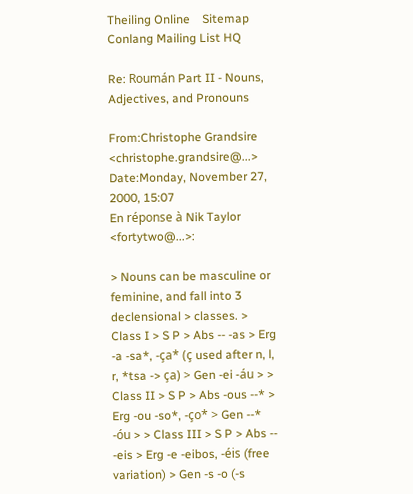Theiling Online    Sitemap    Conlang Mailing List HQ

Re: Roumán Part II - Nouns, Adjectives, and Pronouns

From:Christophe Grandsire <christophe.grandsire@...>
Date:Monday, November 27, 2000, 15:07
En réponse à Nik Taylor <fortytwo@...>:

> Nouns can be masculine or feminine, and fall into 3 declensional > classes. > Class I > S P > Abs -- -as > Erg -a -sa*, -ça* (ç used after n, l, r, *tsa -> ça) > Gen -ei -áu > > Class II > S P > Abs -ous --* > Erg -ou -so*, -ço* > Gen --* -óu > > Class III > S P > Abs -- -eis > Erg -e -eibos, -éis (free variation) > Gen -s -o (-s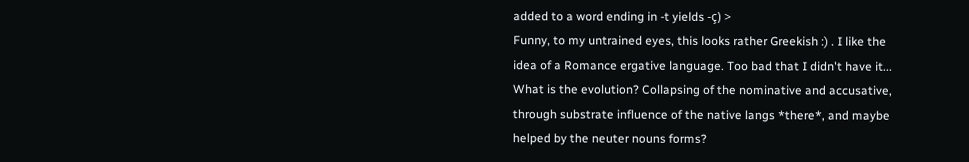added to a word ending in -t yields -ç) >
Funny, to my untrained eyes, this looks rather Greekish :) . I like the idea of a Romance ergative language. Too bad that I didn't have it... What is the evolution? Collapsing of the nominative and accusative, through substrate influence of the native langs *there*, and maybe helped by the neuter nouns forms?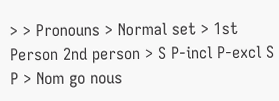> > Pronouns > Normal set > 1st Person 2nd person > S P-incl P-excl S P > Nom go nous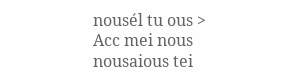nousél tu ous > Acc mei nous nousaious tei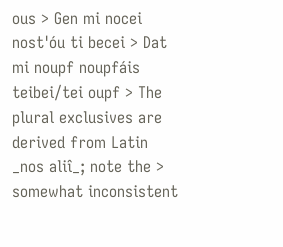ous > Gen mi nocei nost'óu ti becei > Dat mi noupf noupfáis teibei/tei oupf > The plural exclusives are derived from Latin _nos aliî_; note the > somewhat inconsistent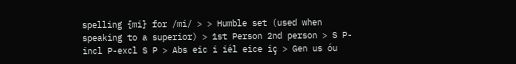spelling {mi} for /mi/ > > Humble set (used when speaking to a superior) > 1st Person 2nd person > S P-incl P-excl S P > Abs eic i iél eice iç > Gen us óu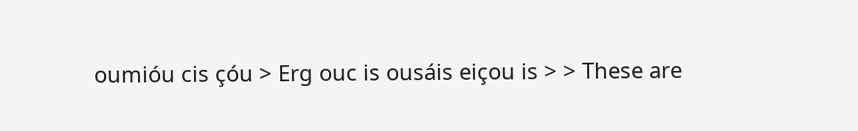oumióu cis çóu > Erg ouc is ousáis eiçou is > > These are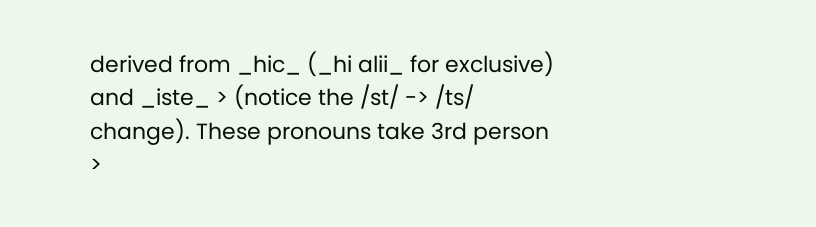derived from _hic_ (_hi alii_ for exclusive) and _iste_ > (notice the /st/ -> /ts/ change). These pronouns take 3rd person >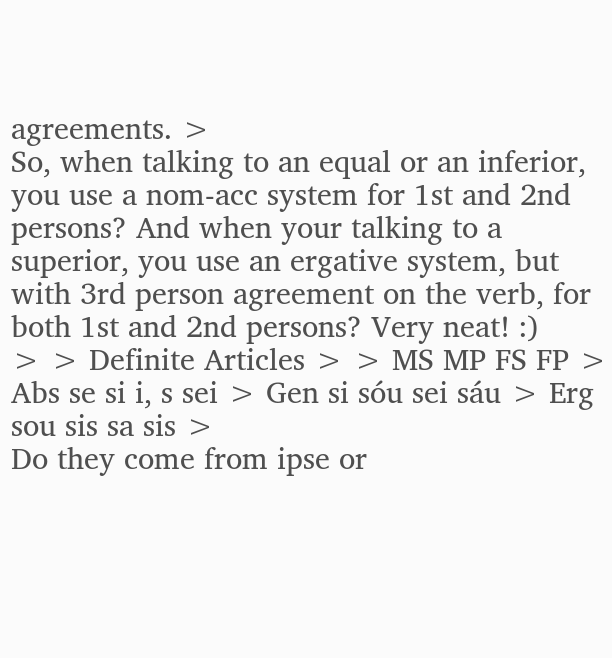agreements. >
So, when talking to an equal or an inferior, you use a nom-acc system for 1st and 2nd persons? And when your talking to a superior, you use an ergative system, but with 3rd person agreement on the verb, for both 1st and 2nd persons? Very neat! :)
> > Definite Articles > > MS MP FS FP > Abs se si i, s sei > Gen si sóu sei sáu > Erg sou sis sa sis >
Do they come from ipse or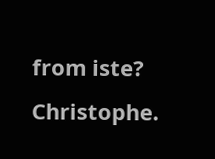from iste? Christophe.